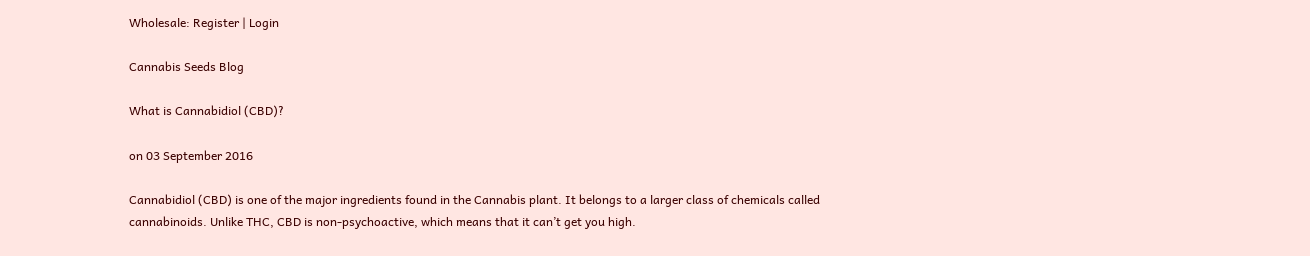Wholesale: Register | Login

Cannabis Seeds Blog

What is Cannabidiol (CBD)?

on 03 September 2016

Cannabidiol (CBD) is one of the major ingredients found in the Cannabis plant. It belongs to a larger class of chemicals called cannabinoids. Unlike THC, CBD is non-psychoactive, which means that it can’t get you high.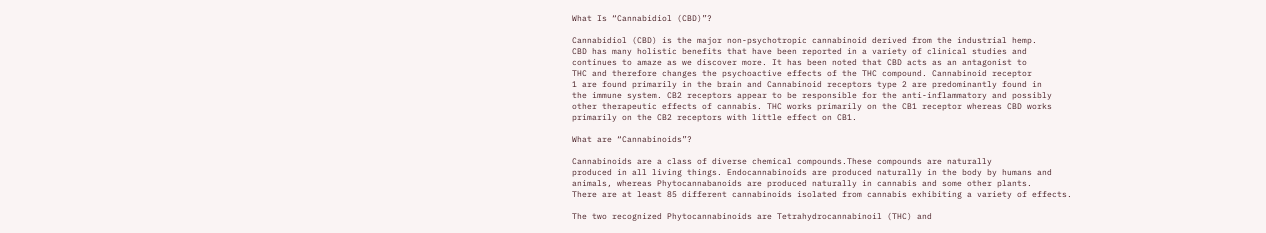What Is “Cannabidiol (CBD)”?

Cannabidiol (CBD) is the major non-psychotropic cannabinoid derived from the industrial hemp.
CBD has many holistic benefits that have been reported in a variety of clinical studies and
continues to amaze as we discover more. It has been noted that CBD acts as an antagonist to
THC and therefore changes the psychoactive effects of the THC compound. Cannabinoid receptor
1 are found primarily in the brain and Cannabinoid receptors type 2 are predominantly found in
the immune system. CB2 receptors appear to be responsible for the anti-inflammatory and possibly
other therapeutic effects of cannabis. THC works primarily on the CB1 receptor whereas CBD works
primarily on the CB2 receptors with little effect on CB1.

What are “Cannabinoids”?

Cannabinoids are a class of diverse chemical compounds.These compounds are naturally
produced in all living things. Endocannabinoids are produced naturally in the body by humans and
animals, whereas Phytocannabanoids are produced naturally in cannabis and some other plants.
There are at least 85 different cannabinoids isolated from cannabis exhibiting a variety of effects.

The two recognized Phytocannabinoids are Tetrahydrocannabinoil (THC) and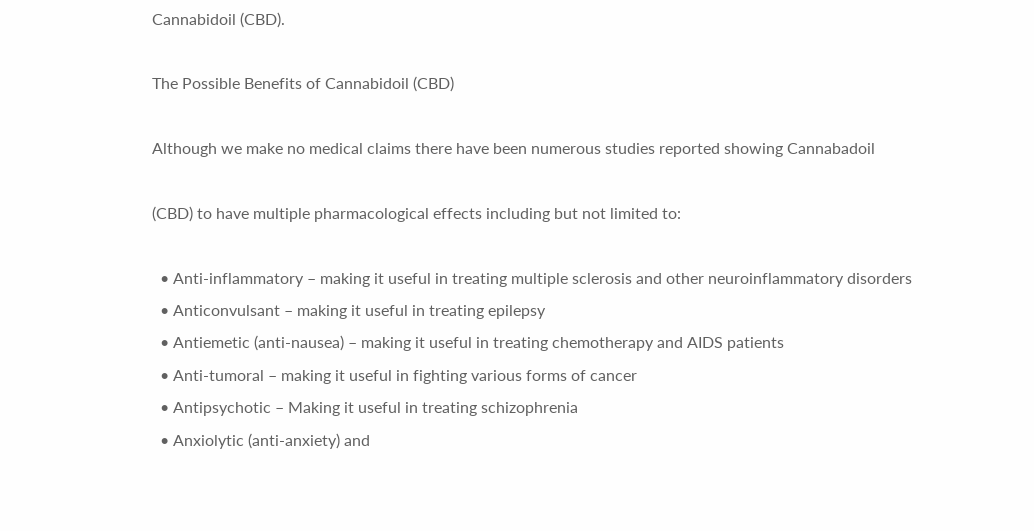Cannabidoil (CBD).

The Possible Benefits of Cannabidoil (CBD)

Although we make no medical claims there have been numerous studies reported showing Cannabadoil

(CBD) to have multiple pharmacological effects including but not limited to:

  • Anti-inflammatory – making it useful in treating multiple sclerosis and other neuroinflammatory disorders
  • Anticonvulsant – making it useful in treating epilepsy
  • Antiemetic (anti-nausea) – making it useful in treating chemotherapy and AIDS patients
  • Anti-tumoral – making it useful in fighting various forms of cancer
  • Antipsychotic – Making it useful in treating schizophrenia
  • Anxiolytic (anti-anxiety) and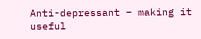Anti-depressant – making it useful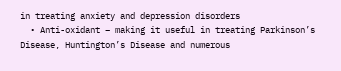in treating anxiety and depression disorders
  • Anti-oxidant – making it useful in treating Parkinson’s Disease, Huntington’s Disease and numerous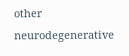other neurodegenerative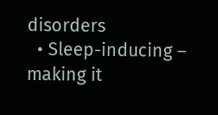disorders
  • Sleep-inducing – making it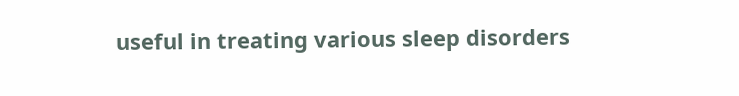useful in treating various sleep disorders